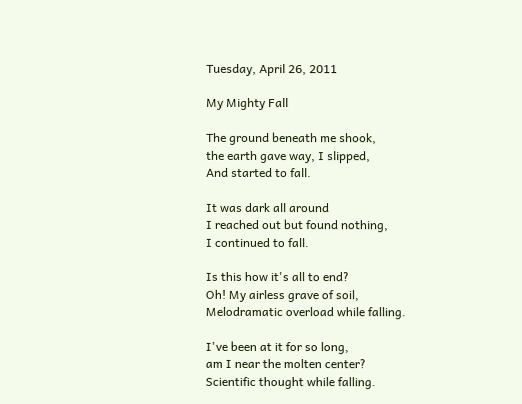Tuesday, April 26, 2011

My Mighty Fall

The ground beneath me shook,
the earth gave way, I slipped,
And started to fall.

It was dark all around
I reached out but found nothing,
I continued to fall.

Is this how it's all to end?
Oh! My airless grave of soil,
Melodramatic overload while falling.

I've been at it for so long,
am I near the molten center?
Scientific thought while falling.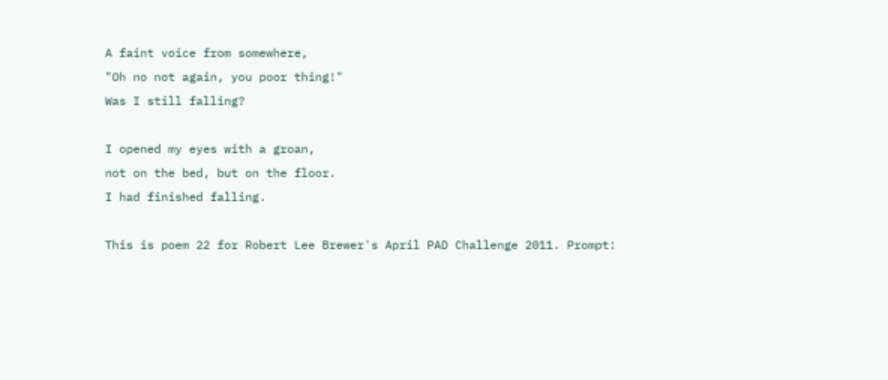A faint voice from somewhere,
"Oh no not again, you poor thing!"
Was I still falling?

I opened my eyes with a groan,
not on the bed, but on the floor.
I had finished falling.

This is poem 22 for Robert Lee Brewer's April PAD Challenge 2011. Prompt: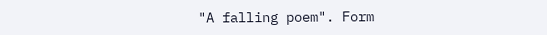"A falling poem". Form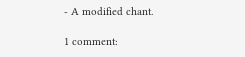- A modified chant.

1 comment: